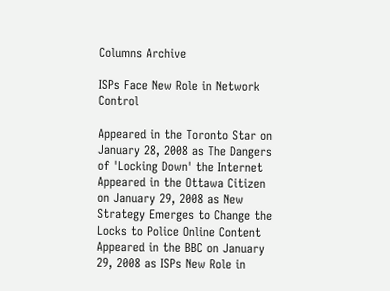Columns Archive

ISPs Face New Role in Network Control

Appeared in the Toronto Star on January 28, 2008 as The Dangers of 'Locking Down' the Internet
Appeared in the Ottawa Citizen on January 29, 2008 as New Strategy Emerges to Change the Locks to Police Online Content
Appeared in the BBC on January 29, 2008 as ISPs New Role in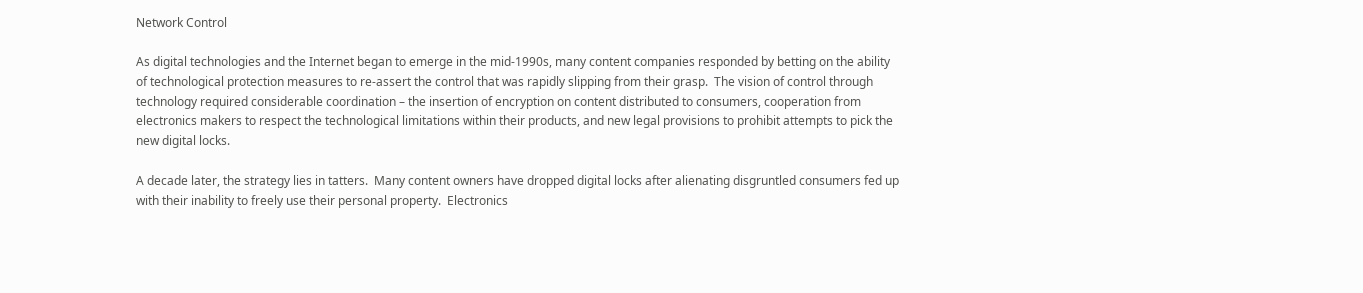Network Control

As digital technologies and the Internet began to emerge in the mid-1990s, many content companies responded by betting on the ability of technological protection measures to re-assert the control that was rapidly slipping from their grasp.  The vision of control through technology required considerable coordination – the insertion of encryption on content distributed to consumers, cooperation from electronics makers to respect the technological limitations within their products, and new legal provisions to prohibit attempts to pick the new digital locks.

A decade later, the strategy lies in tatters.  Many content owners have dropped digital locks after alienating disgruntled consumers fed up with their inability to freely use their personal property.  Electronics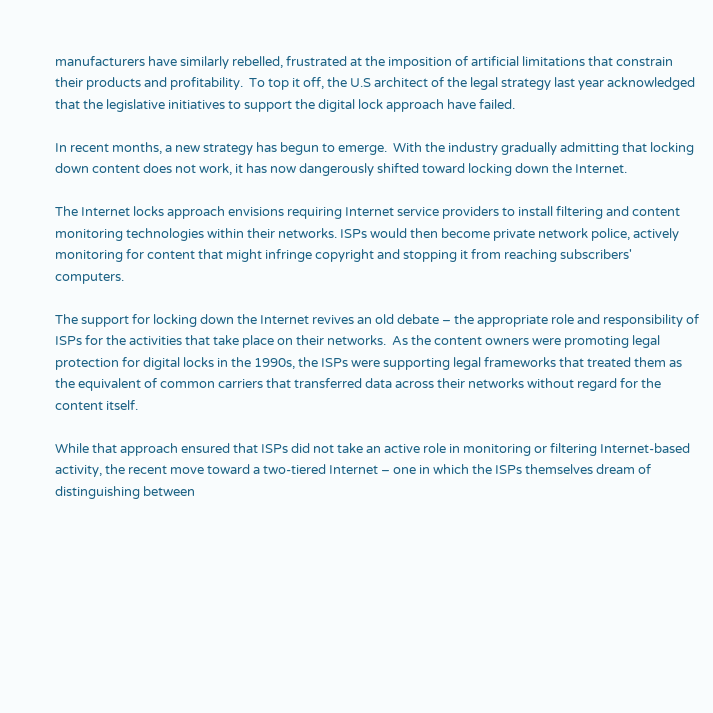manufacturers have similarly rebelled, frustrated at the imposition of artificial limitations that constrain their products and profitability.  To top it off, the U.S architect of the legal strategy last year acknowledged that the legislative initiatives to support the digital lock approach have failed.

In recent months, a new strategy has begun to emerge.  With the industry gradually admitting that locking down content does not work, it has now dangerously shifted toward locking down the Internet.

The Internet locks approach envisions requiring Internet service providers to install filtering and content monitoring technologies within their networks. ISPs would then become private network police, actively monitoring for content that might infringe copyright and stopping it from reaching subscribers' computers.

The support for locking down the Internet revives an old debate – the appropriate role and responsibility of ISPs for the activities that take place on their networks.  As the content owners were promoting legal protection for digital locks in the 1990s, the ISPs were supporting legal frameworks that treated them as the equivalent of common carriers that transferred data across their networks without regard for the content itself.

While that approach ensured that ISPs did not take an active role in monitoring or filtering Internet-based activity, the recent move toward a two-tiered Internet – one in which the ISPs themselves dream of distinguishing between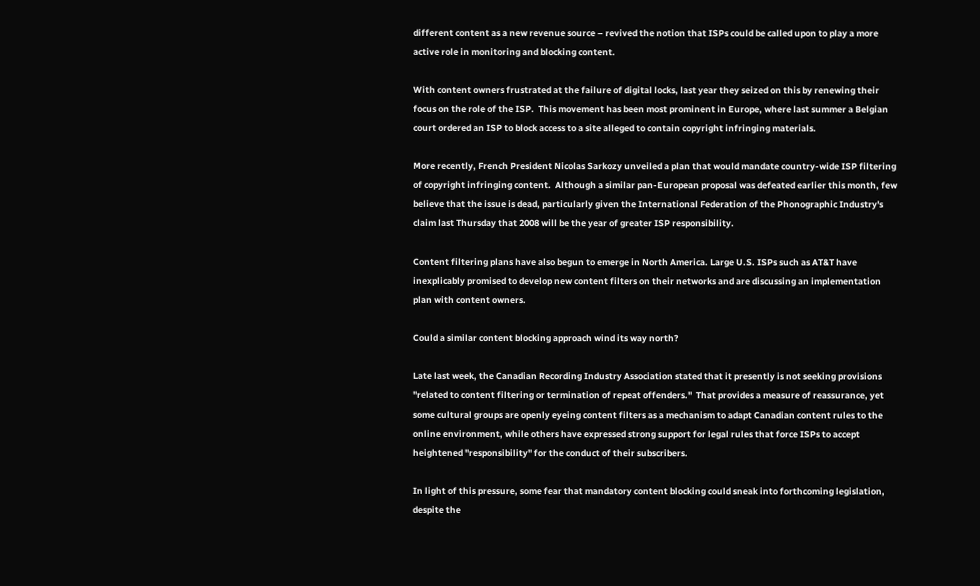different content as a new revenue source – revived the notion that ISPs could be called upon to play a more active role in monitoring and blocking content.

With content owners frustrated at the failure of digital locks, last year they seized on this by renewing their focus on the role of the ISP.  This movement has been most prominent in Europe, where last summer a Belgian court ordered an ISP to block access to a site alleged to contain copyright infringing materials.

More recently, French President Nicolas Sarkozy unveiled a plan that would mandate country-wide ISP filtering of copyright infringing content.  Although a similar pan-European proposal was defeated earlier this month, few believe that the issue is dead, particularly given the International Federation of the Phonographic Industry's claim last Thursday that 2008 will be the year of greater ISP responsibility.

Content filtering plans have also begun to emerge in North America. Large U.S. ISPs such as AT&T have inexplicably promised to develop new content filters on their networks and are discussing an implementation plan with content owners.

Could a similar content blocking approach wind its way north?

Late last week, the Canadian Recording Industry Association stated that it presently is not seeking provisions "related to content filtering or termination of repeat offenders."  That provides a measure of reassurance, yet some cultural groups are openly eyeing content filters as a mechanism to adapt Canadian content rules to the online environment, while others have expressed strong support for legal rules that force ISPs to accept heightened "responsibility" for the conduct of their subscribers.

In light of this pressure, some fear that mandatory content blocking could sneak into forthcoming legislation, despite the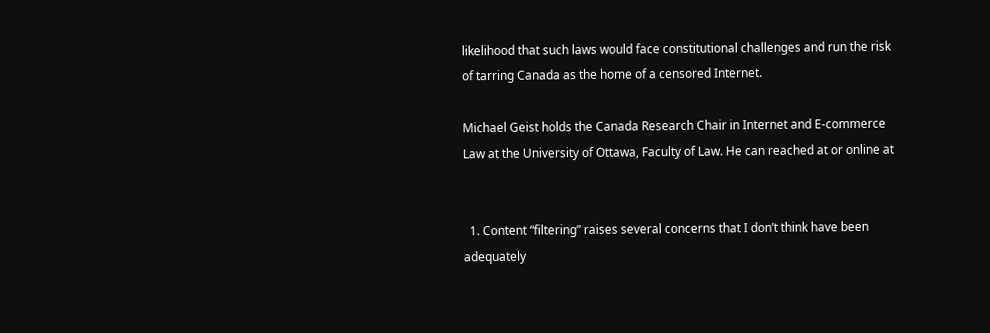likelihood that such laws would face constitutional challenges and run the risk of tarring Canada as the home of a censored Internet.

Michael Geist holds the Canada Research Chair in Internet and E-commerce Law at the University of Ottawa, Faculty of Law. He can reached at or online at


  1. Content “filtering” raises several concerns that I don’t think have been adequately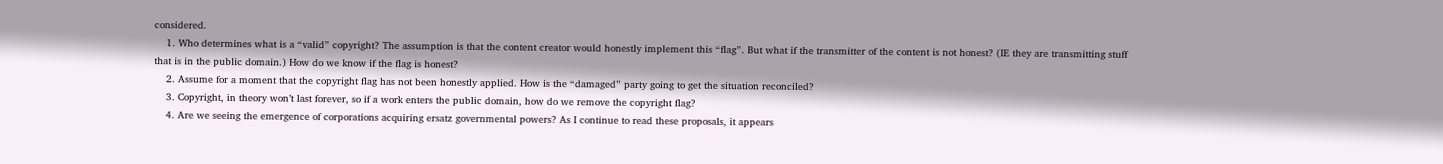considered.
    1. Who determines what is a “valid” copyright? The assumption is that the content creator would honestly implement this “flag”. But what if the transmitter of the content is not honest? (IE they are transmitting stuff that is in the public domain.) How do we know if the flag is honest?
    2. Assume for a moment that the copyright flag has not been honestly applied. How is the “damaged” party going to get the situation reconciled?
    3. Copyright, in theory won’t last forever, so if a work enters the public domain, how do we remove the copyright flag?
    4. Are we seeing the emergence of corporations acquiring ersatz governmental powers? As I continue to read these proposals, it appears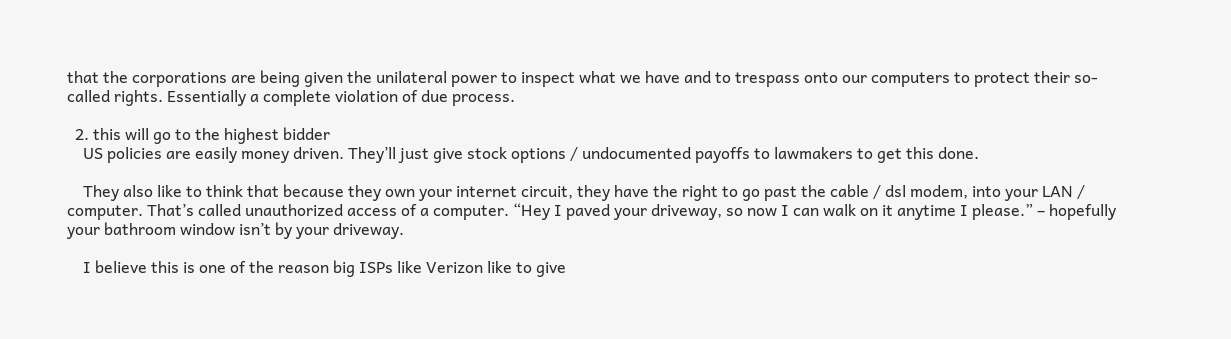that the corporations are being given the unilateral power to inspect what we have and to trespass onto our computers to protect their so-called rights. Essentially a complete violation of due process.

  2. this will go to the highest bidder
    US policies are easily money driven. They’ll just give stock options / undocumented payoffs to lawmakers to get this done.

    They also like to think that because they own your internet circuit, they have the right to go past the cable / dsl modem, into your LAN / computer. That’s called unauthorized access of a computer. “Hey I paved your driveway, so now I can walk on it anytime I please.” – hopefully your bathroom window isn’t by your driveway.

    I believe this is one of the reason big ISPs like Verizon like to give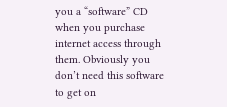you a “software” CD when you purchase internet access through them. Obviously you don’t need this software to get on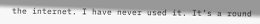the internet. I have never used it. It’s a round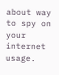about way to spy on your internet usage.